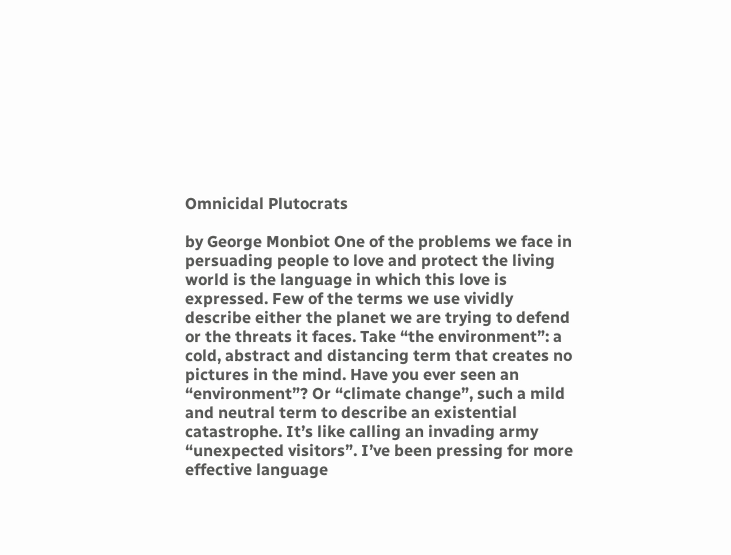Omnicidal Plutocrats

by George Monbiot One of the problems we face in persuading people to love and protect the living world is the language in which this love is expressed. Few of the terms we use vividly describe either the planet we are trying to defend or the threats it faces. Take “the environment”: a cold, abstract and distancing term that creates no pictures in the mind. Have you ever seen an “environment”? Or “climate change”, such a mild and neutral term to describe an existential catastrophe. It’s like calling an invading army “unexpected visitors”. I’ve been pressing for more effective language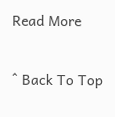Read More

ˆ Back To Top